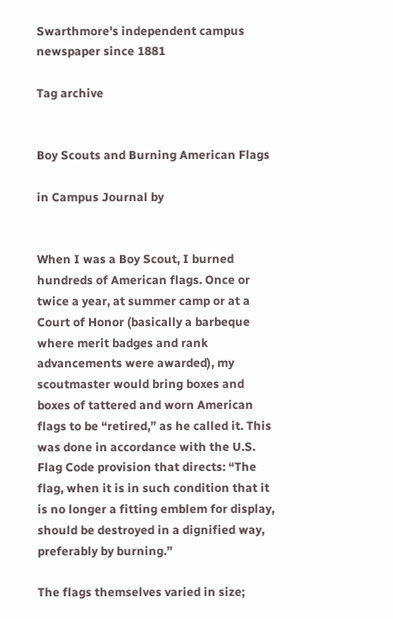Swarthmore's independent campus newspaper since 1881

Tag archive


Boy Scouts and Burning American Flags

in Campus Journal by


When I was a Boy Scout, I burned hundreds of American flags. Once or twice a year, at summer camp or at a Court of Honor (basically a barbeque where merit badges and rank advancements were awarded), my scoutmaster would bring boxes and boxes of tattered and worn American flags to be “retired,” as he called it. This was done in accordance with the U.S. Flag Code provision that directs: “The flag, when it is in such condition that it is no longer a fitting emblem for display, should be destroyed in a dignified way, preferably by burning.”

The flags themselves varied in size;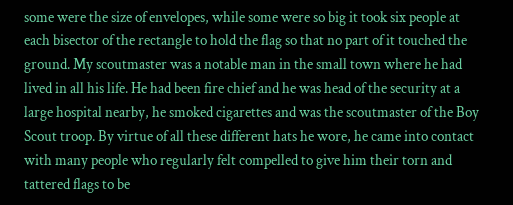some were the size of envelopes, while some were so big it took six people at each bisector of the rectangle to hold the flag so that no part of it touched the ground. My scoutmaster was a notable man in the small town where he had lived in all his life. He had been fire chief and he was head of the security at a large hospital nearby, he smoked cigarettes and was the scoutmaster of the Boy Scout troop. By virtue of all these different hats he wore, he came into contact with many people who regularly felt compelled to give him their torn and tattered flags to be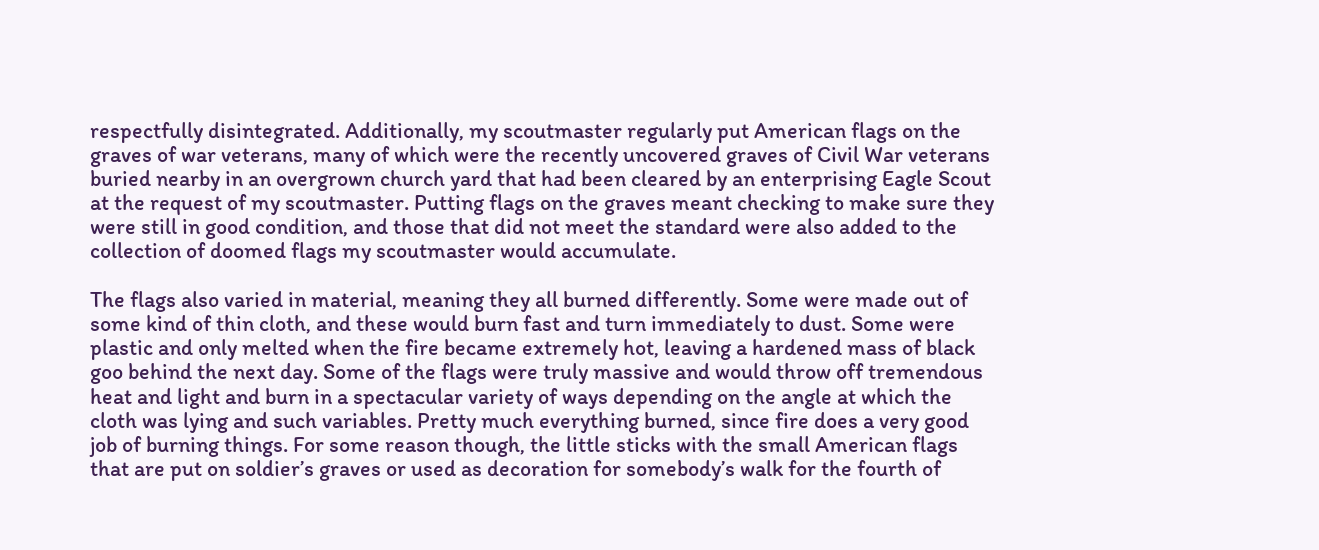respectfully disintegrated. Additionally, my scoutmaster regularly put American flags on the graves of war veterans, many of which were the recently uncovered graves of Civil War veterans buried nearby in an overgrown church yard that had been cleared by an enterprising Eagle Scout at the request of my scoutmaster. Putting flags on the graves meant checking to make sure they were still in good condition, and those that did not meet the standard were also added to the collection of doomed flags my scoutmaster would accumulate.

The flags also varied in material, meaning they all burned differently. Some were made out of some kind of thin cloth, and these would burn fast and turn immediately to dust. Some were plastic and only melted when the fire became extremely hot, leaving a hardened mass of black goo behind the next day. Some of the flags were truly massive and would throw off tremendous heat and light and burn in a spectacular variety of ways depending on the angle at which the cloth was lying and such variables. Pretty much everything burned, since fire does a very good job of burning things. For some reason though, the little sticks with the small American flags that are put on soldier’s graves or used as decoration for somebody’s walk for the fourth of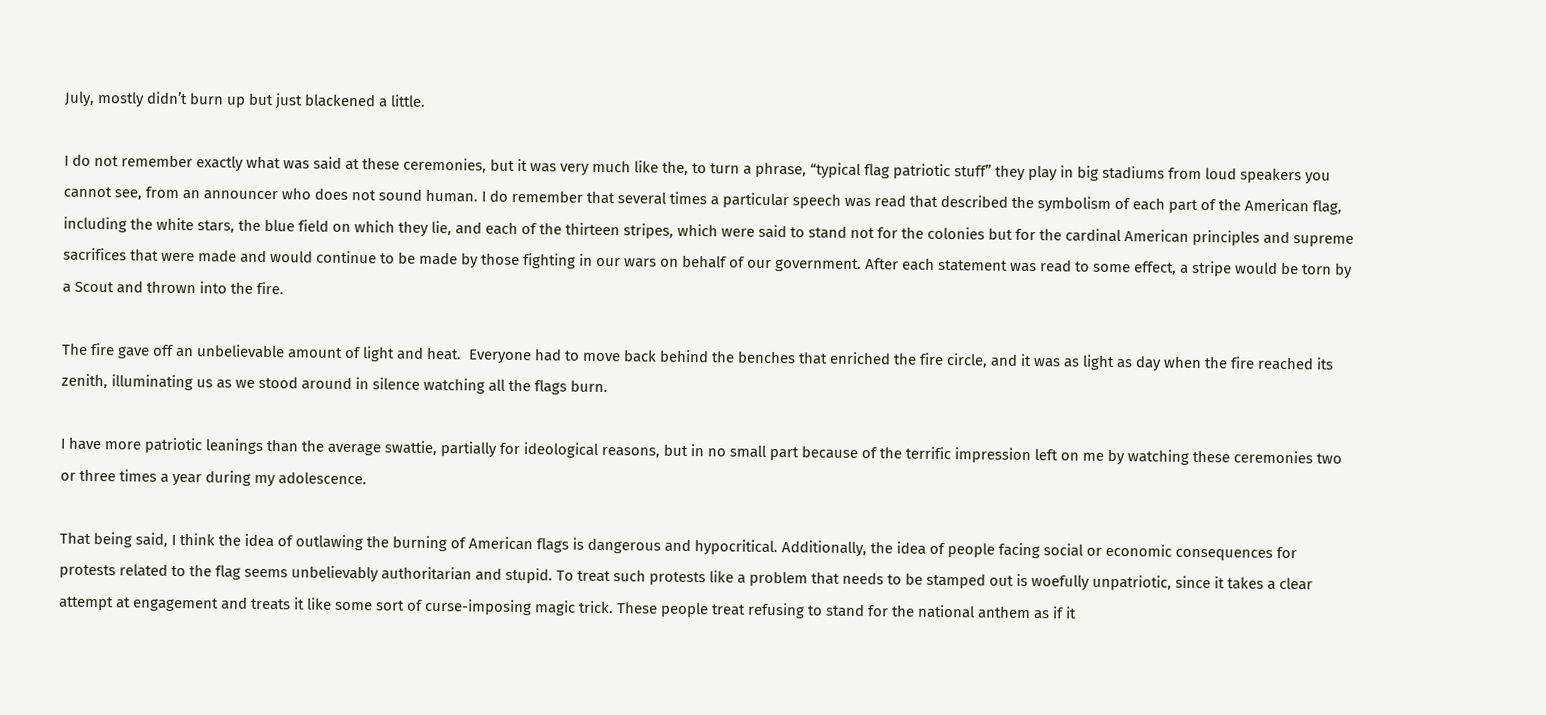July, mostly didn’t burn up but just blackened a little.

I do not remember exactly what was said at these ceremonies, but it was very much like the, to turn a phrase, “typical flag patriotic stuff” they play in big stadiums from loud speakers you cannot see, from an announcer who does not sound human. I do remember that several times a particular speech was read that described the symbolism of each part of the American flag, including the white stars, the blue field on which they lie, and each of the thirteen stripes, which were said to stand not for the colonies but for the cardinal American principles and supreme sacrifices that were made and would continue to be made by those fighting in our wars on behalf of our government. After each statement was read to some effect, a stripe would be torn by a Scout and thrown into the fire.

The fire gave off an unbelievable amount of light and heat.  Everyone had to move back behind the benches that enriched the fire circle, and it was as light as day when the fire reached its zenith, illuminating us as we stood around in silence watching all the flags burn.

I have more patriotic leanings than the average swattie, partially for ideological reasons, but in no small part because of the terrific impression left on me by watching these ceremonies two or three times a year during my adolescence.

That being said, I think the idea of outlawing the burning of American flags is dangerous and hypocritical. Additionally, the idea of people facing social or economic consequences for protests related to the flag seems unbelievably authoritarian and stupid. To treat such protests like a problem that needs to be stamped out is woefully unpatriotic, since it takes a clear attempt at engagement and treats it like some sort of curse-imposing magic trick. These people treat refusing to stand for the national anthem as if it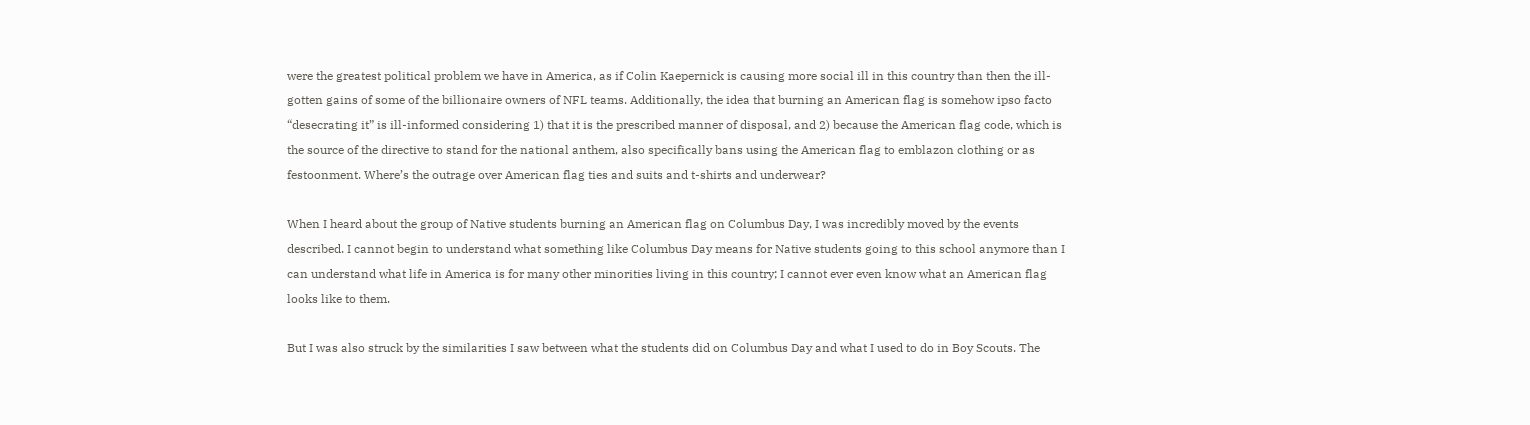were the greatest political problem we have in America, as if Colin Kaepernick is causing more social ill in this country than then the ill-gotten gains of some of the billionaire owners of NFL teams. Additionally, the idea that burning an American flag is somehow ipso facto “desecrating it” is ill-informed considering 1) that it is the prescribed manner of disposal, and 2) because the American flag code, which is the source of the directive to stand for the national anthem, also specifically bans using the American flag to emblazon clothing or as festoonment. Where’s the outrage over American flag ties and suits and t-shirts and underwear?

When I heard about the group of Native students burning an American flag on Columbus Day, I was incredibly moved by the events described. I cannot begin to understand what something like Columbus Day means for Native students going to this school anymore than I can understand what life in America is for many other minorities living in this country; I cannot ever even know what an American flag looks like to them.

But I was also struck by the similarities I saw between what the students did on Columbus Day and what I used to do in Boy Scouts. The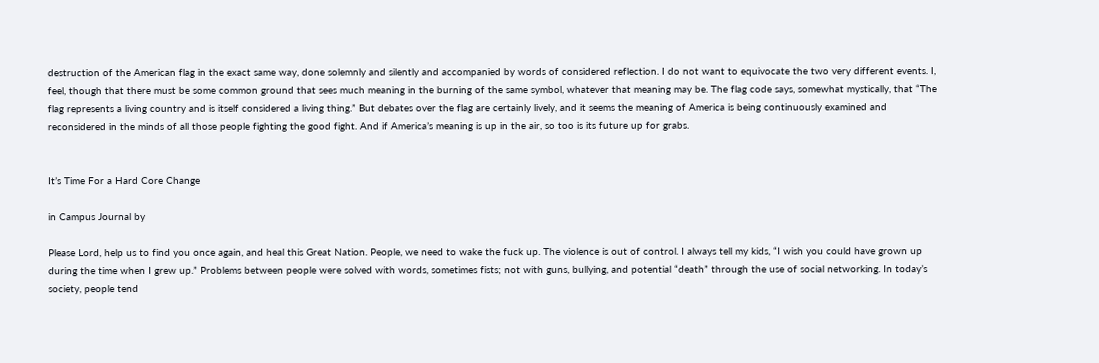destruction of the American flag in the exact same way, done solemnly and silently and accompanied by words of considered reflection. I do not want to equivocate the two very different events. I, feel, though that there must be some common ground that sees much meaning in the burning of the same symbol, whatever that meaning may be. The flag code says, somewhat mystically, that “The flag represents a living country and is itself considered a living thing.” But debates over the flag are certainly lively, and it seems the meaning of America is being continuously examined and reconsidered in the minds of all those people fighting the good fight. And if America’s meaning is up in the air, so too is its future up for grabs.


It’s Time For a Hard Core Change

in Campus Journal by

Please Lord, help us to find you once again, and heal this Great Nation. People, we need to wake the fuck up. The violence is out of control. I always tell my kids, “I wish you could have grown up during the time when I grew up.” Problems between people were solved with words, sometimes fists; not with guns, bullying, and potential “death” through the use of social networking. In today’s society, people tend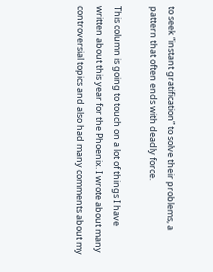to seek “instant gratification” to solve their problems, a pattern that often ends with deadly force.

This column is going to touch on a lot of things I have written about this year for the Phoenix. I wrote about many controversial topics and also had many comments about my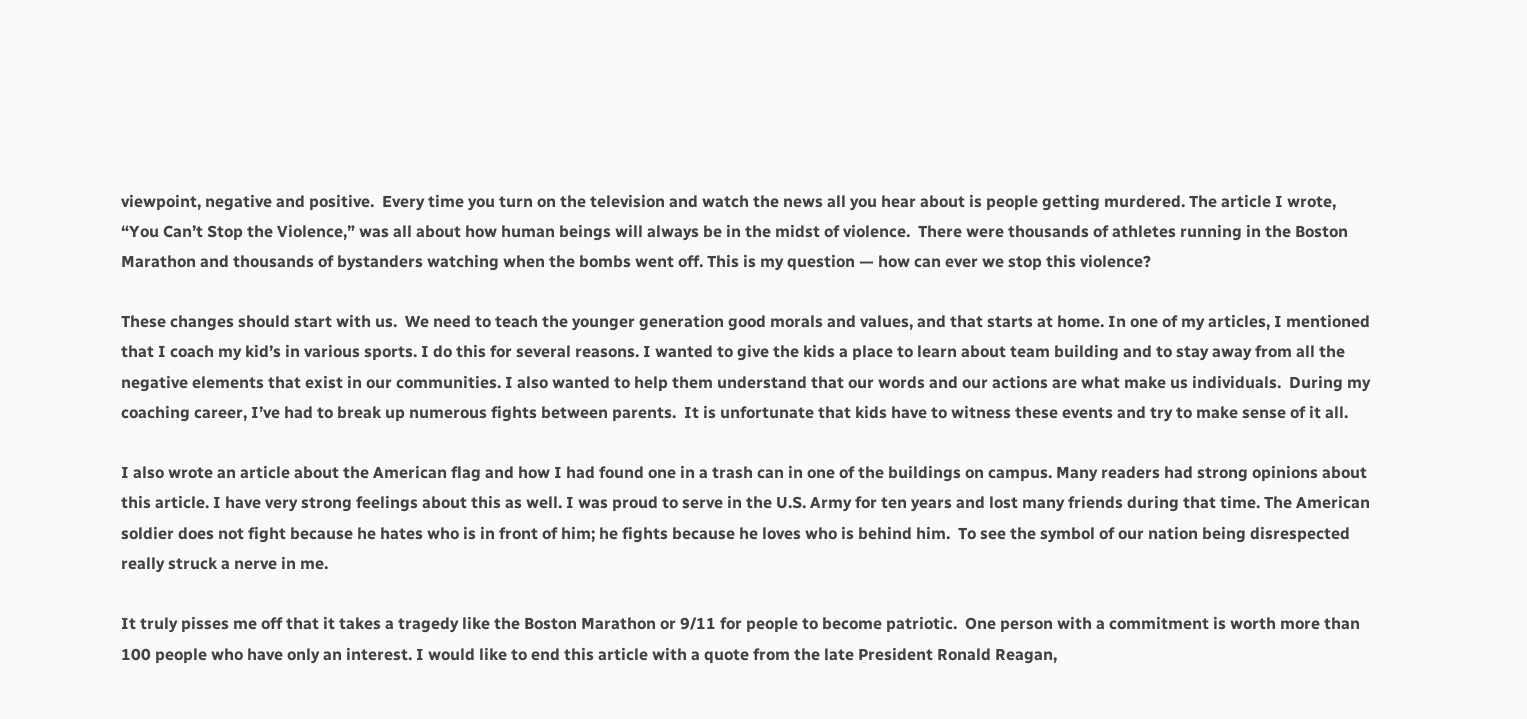viewpoint, negative and positive.  Every time you turn on the television and watch the news all you hear about is people getting murdered. The article I wrote, “You Can’t Stop the Violence,” was all about how human beings will always be in the midst of violence.  There were thousands of athletes running in the Boston Marathon and thousands of bystanders watching when the bombs went off. This is my question — how can ever we stop this violence?

These changes should start with us.  We need to teach the younger generation good morals and values, and that starts at home. In one of my articles, I mentioned that I coach my kid’s in various sports. I do this for several reasons. I wanted to give the kids a place to learn about team building and to stay away from all the negative elements that exist in our communities. I also wanted to help them understand that our words and our actions are what make us individuals.  During my coaching career, I’ve had to break up numerous fights between parents.  It is unfortunate that kids have to witness these events and try to make sense of it all.

I also wrote an article about the American flag and how I had found one in a trash can in one of the buildings on campus. Many readers had strong opinions about this article. I have very strong feelings about this as well. I was proud to serve in the U.S. Army for ten years and lost many friends during that time. The American soldier does not fight because he hates who is in front of him; he fights because he loves who is behind him.  To see the symbol of our nation being disrespected really struck a nerve in me.

It truly pisses me off that it takes a tragedy like the Boston Marathon or 9/11 for people to become patriotic.  One person with a commitment is worth more than 100 people who have only an interest. I would like to end this article with a quote from the late President Ronald Reagan,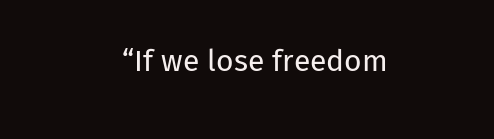“If we lose freedom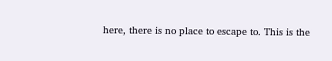here, there is no place to escape to. This is the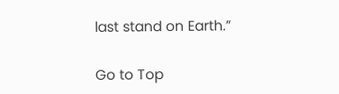last stand on Earth.”

Go to Top